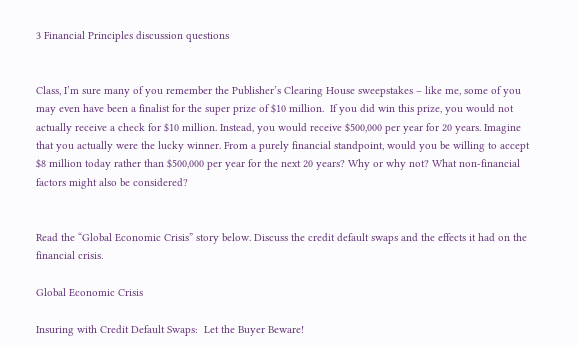3 Financial Principles discussion questions


Class, I’m sure many of you remember the Publisher’s Clearing House sweepstakes – like me, some of you may even have been a finalist for the super prize of $10 million.  If you did win this prize, you would not actually receive a check for $10 million. Instead, you would receive $500,000 per year for 20 years. Imagine that you actually were the lucky winner. From a purely financial standpoint, would you be willing to accept $8 million today rather than $500,000 per year for the next 20 years? Why or why not? What non-financial factors might also be considered?


Read the “Global Economic Crisis” story below. Discuss the credit default swaps and the effects it had on the financial crisis.

Global Economic Crisis

Insuring with Credit Default Swaps:  Let the Buyer Beware!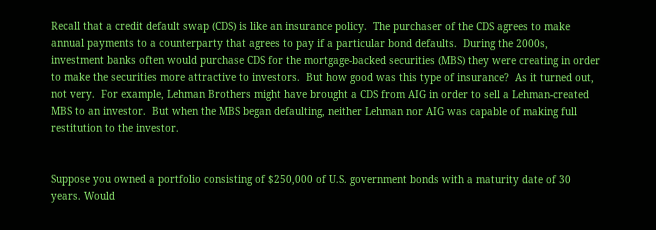Recall that a credit default swap (CDS) is like an insurance policy.  The purchaser of the CDS agrees to make annual payments to a counterparty that agrees to pay if a particular bond defaults.  During the 2000s, investment banks often would purchase CDS for the mortgage-backed securities (MBS) they were creating in order to make the securities more attractive to investors.  But how good was this type of insurance?  As it turned out, not very.  For example, Lehman Brothers might have brought a CDS from AIG in order to sell a Lehman-created MBS to an investor.  But when the MBS began defaulting, neither Lehman nor AIG was capable of making full restitution to the investor.


Suppose you owned a portfolio consisting of $250,000 of U.S. government bonds with a maturity date of 30 years. Would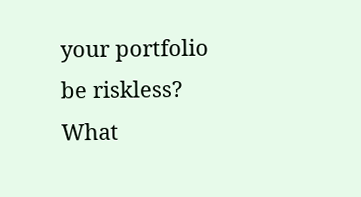your portfolio be riskless? What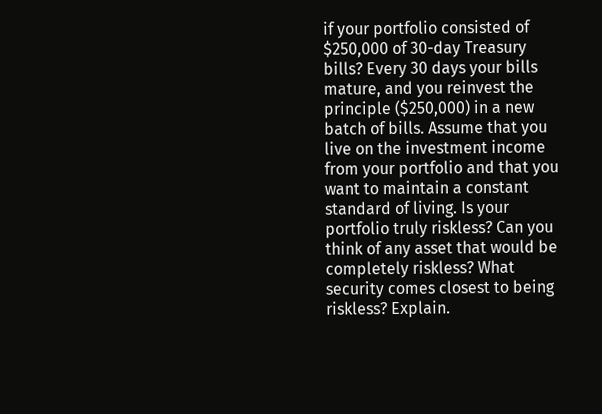if your portfolio consisted of $250,000 of 30-day Treasury bills? Every 30 days your bills mature, and you reinvest the principle ($250,000) in a new batch of bills. Assume that you live on the investment income from your portfolio and that you want to maintain a constant standard of living. Is your portfolio truly riskless? Can you think of any asset that would be completely riskless? What security comes closest to being riskless? Explain.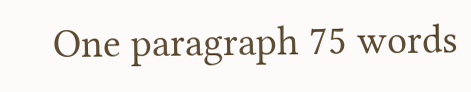One paragraph 75 words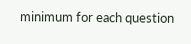minimum for each question